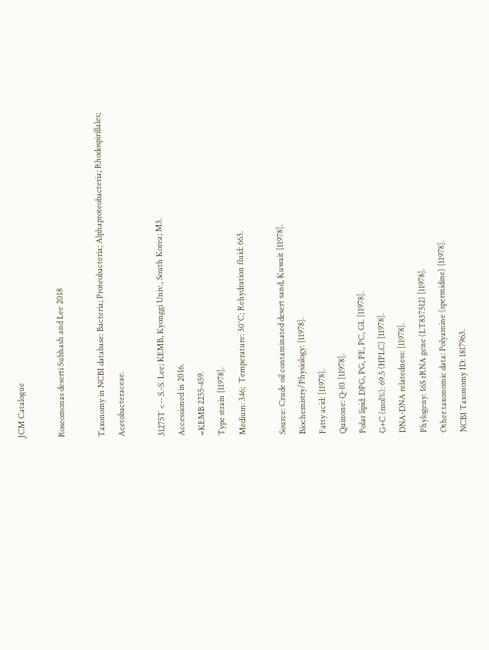JCM Catalogue

Roseomonas deserti Subhash and Lee 2018

Taxonomy in NCBI database: Bacteria; Proteobacteria; Alphaproteobacteria; Rhodospirillales; Acetobacteraceae.

31275T <-- S.-S. Lee; KEMB, Kyonggi Univ., South Korea; M3.
Accessioned in 2016.
=KEMB 2255-459.
Type strain [11978].
Medium: 346;  Temperature: 30°C; Rehydration fluid: 663.

Source: Crude oil contaminated desert sand, Kuwait [11978].
Biochemistry/Physiology: [11978].
Fatty acid: [11978].
Quinone: Q-10 [11978].
Polar lipid: DPG, PG, PE, PC, GL [11978].
G+C (mol%): 69.5 (HPLC) [11978].
DNA-DNA relatedness: [11978].
Phylogeny: 16S rRNA gene (LT837512) [11978].
Other taxonomic data: Polyamine (spermidine) [11978].
NCBI Taxonomy ID: 1817963.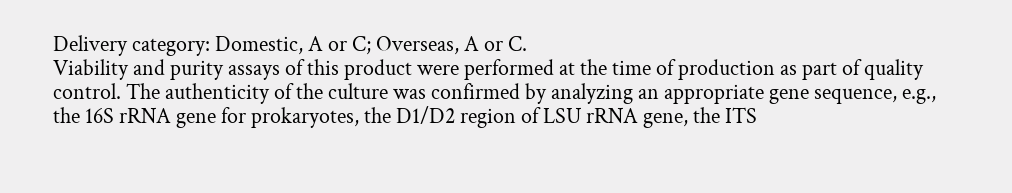Delivery category: Domestic, A or C; Overseas, A or C.
Viability and purity assays of this product were performed at the time of production as part of quality control. The authenticity of the culture was confirmed by analyzing an appropriate gene sequence, e.g., the 16S rRNA gene for prokaryotes, the D1/D2 region of LSU rRNA gene, the ITS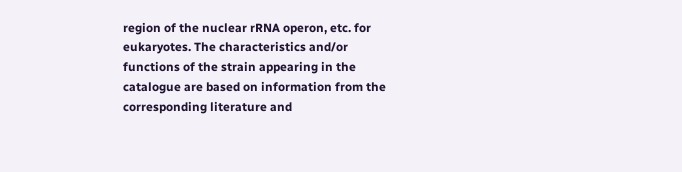region of the nuclear rRNA operon, etc. for eukaryotes. The characteristics and/or functions of the strain appearing in the catalogue are based on information from the corresponding literature and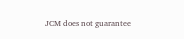JCM does not guarantee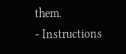them.
- Instructions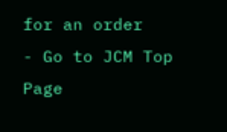for an order
- Go to JCM Top Page